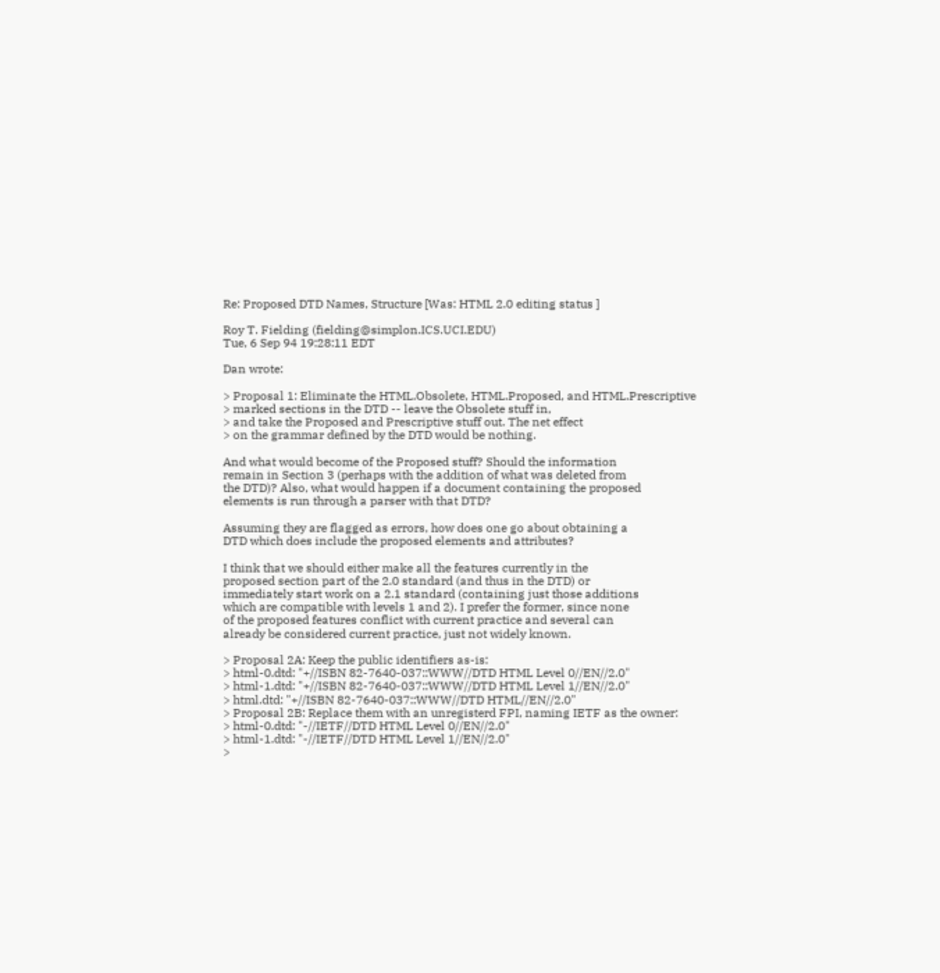Re: Proposed DTD Names, Structure [Was: HTML 2.0 editing status ]

Roy T. Fielding (fielding@simplon.ICS.UCI.EDU)
Tue, 6 Sep 94 19:28:11 EDT

Dan wrote:

> Proposal 1: Eliminate the HTML.Obsolete, HTML.Proposed, and HTML.Prescriptive
> marked sections in the DTD -- leave the Obsolete stuff in,
> and take the Proposed and Prescriptive stuff out. The net effect
> on the grammar defined by the DTD would be nothing.

And what would become of the Proposed stuff? Should the information
remain in Section 3 (perhaps with the addition of what was deleted from
the DTD)? Also, what would happen if a document containing the proposed
elements is run through a parser with that DTD?

Assuming they are flagged as errors, how does one go about obtaining a
DTD which does include the proposed elements and attributes?

I think that we should either make all the features currently in the
proposed section part of the 2.0 standard (and thus in the DTD) or
immediately start work on a 2.1 standard (containing just those additions
which are compatible with levels 1 and 2). I prefer the former, since none
of the proposed features conflict with current practice and several can
already be considered current practice, just not widely known.

> Proposal 2A: Keep the public identifiers as-is:
> html-0.dtd: "+//ISBN 82-7640-037::WWW//DTD HTML Level 0//EN//2.0"
> html-1.dtd: "+//ISBN 82-7640-037::WWW//DTD HTML Level 1//EN//2.0"
> html.dtd: "+//ISBN 82-7640-037::WWW//DTD HTML//EN//2.0"
> Proposal 2B: Replace them with an unregisterd FPI, naming IETF as the owner:
> html-0.dtd: "-//IETF//DTD HTML Level 0//EN//2.0"
> html-1.dtd: "-//IETF//DTD HTML Level 1//EN//2.0"
>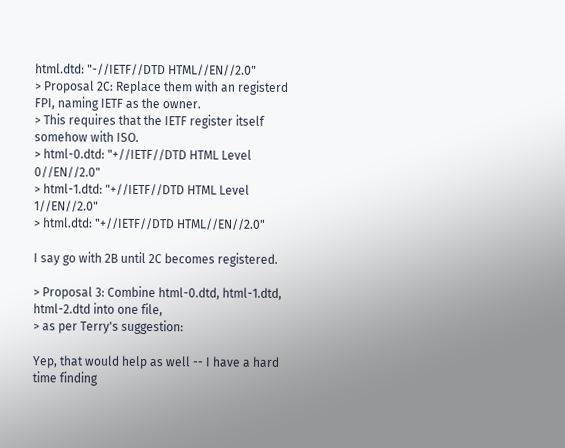html.dtd: "-//IETF//DTD HTML//EN//2.0"
> Proposal 2C: Replace them with an registerd FPI, naming IETF as the owner.
> This requires that the IETF register itself somehow with ISO.
> html-0.dtd: "+//IETF//DTD HTML Level 0//EN//2.0"
> html-1.dtd: "+//IETF//DTD HTML Level 1//EN//2.0"
> html.dtd: "+//IETF//DTD HTML//EN//2.0"

I say go with 2B until 2C becomes registered.

> Proposal 3: Combine html-0.dtd, html-1.dtd, html-2.dtd into one file,
> as per Terry's suggestion:

Yep, that would help as well -- I have a hard time finding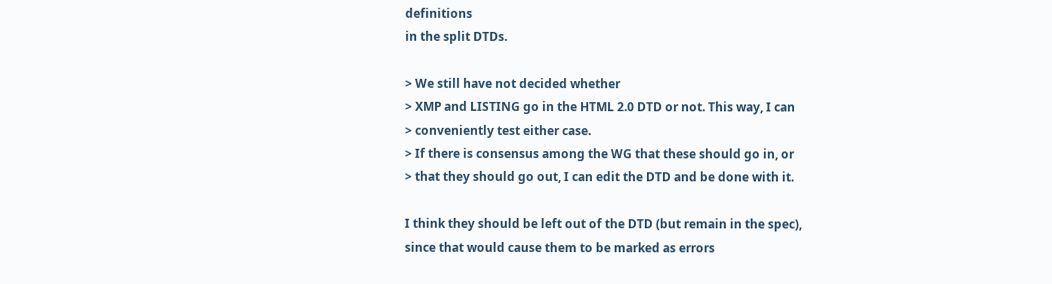definitions
in the split DTDs.

> We still have not decided whether
> XMP and LISTING go in the HTML 2.0 DTD or not. This way, I can
> conveniently test either case.
> If there is consensus among the WG that these should go in, or
> that they should go out, I can edit the DTD and be done with it.

I think they should be left out of the DTD (but remain in the spec),
since that would cause them to be marked as errors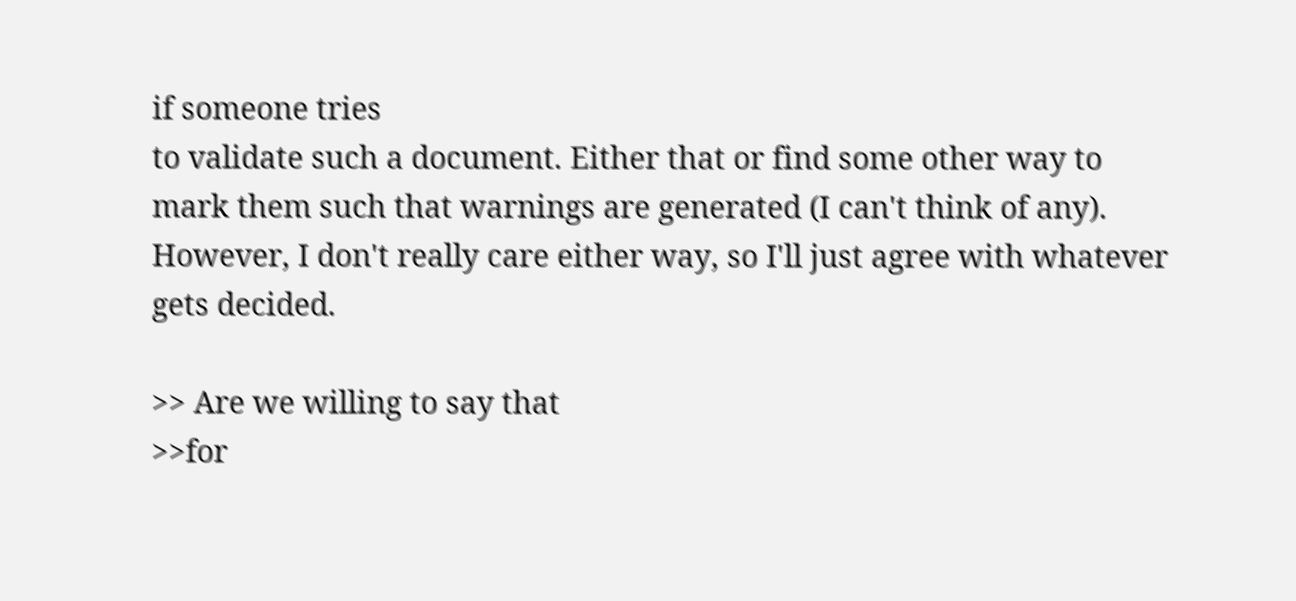if someone tries
to validate such a document. Either that or find some other way to
mark them such that warnings are generated (I can't think of any).
However, I don't really care either way, so I'll just agree with whatever
gets decided.

>> Are we willing to say that
>>for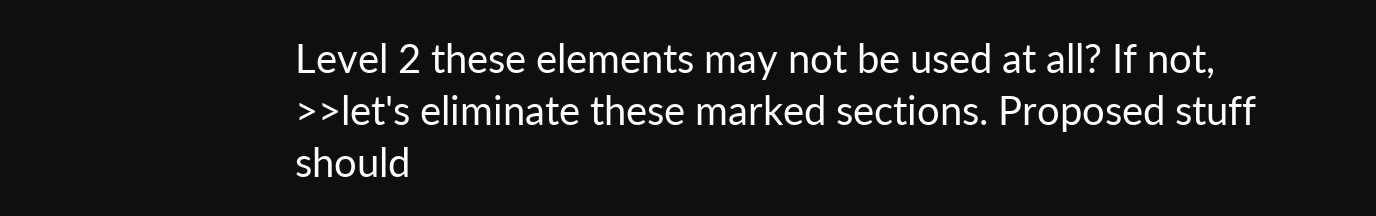Level 2 these elements may not be used at all? If not,
>>let's eliminate these marked sections. Proposed stuff should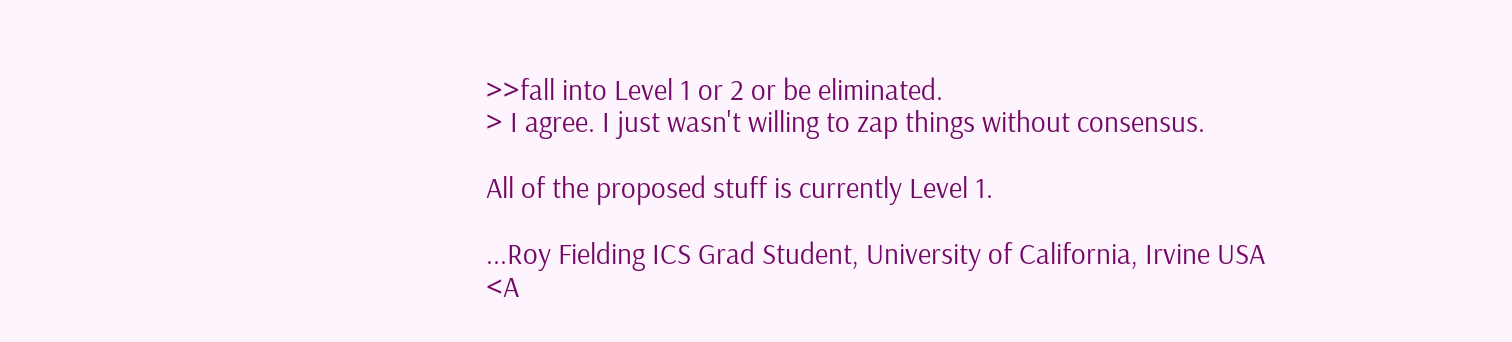>>fall into Level 1 or 2 or be eliminated.
> I agree. I just wasn't willing to zap things without consensus.

All of the proposed stuff is currently Level 1.

...Roy Fielding ICS Grad Student, University of California, Irvine USA
<A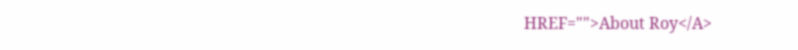HREF="">About Roy</A>